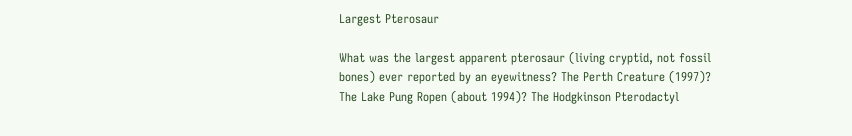Largest Pterosaur

What was the largest apparent pterosaur (living cryptid, not fossil bones) ever reported by an eyewitness? The Perth Creature (1997)? The Lake Pung Ropen (about 1994)? The Hodgkinson Pterodactyl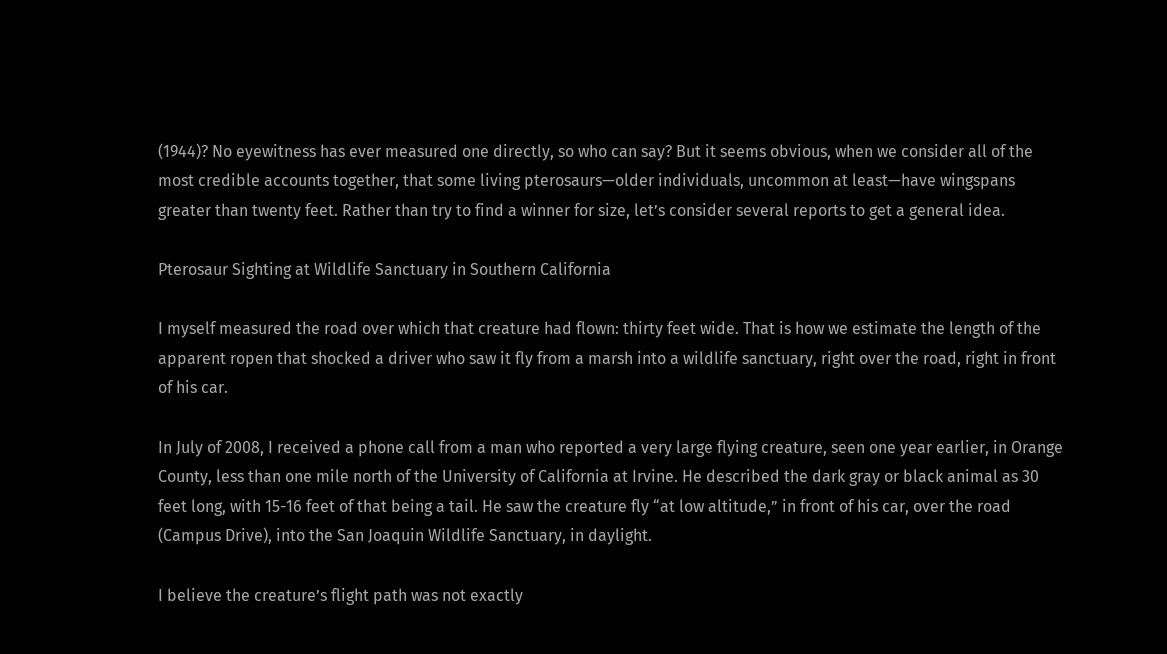(1944)? No eyewitness has ever measured one directly, so who can say? But it seems obvious, when we consider all of the most credible accounts together, that some living pterosaurs—older individuals, uncommon at least—have wingspans greater than twenty feet. Rather than try to find a winner for size, let’s consider several reports to get a general idea.

Pterosaur Sighting at Wildlife Sanctuary in Southern California

I myself measured the road over which that creature had flown: thirty feet wide. That is how we estimate the length of the apparent ropen that shocked a driver who saw it fly from a marsh into a wildlife sanctuary, right over the road, right in front of his car.

In July of 2008, I received a phone call from a man who reported a very large flying creature, seen one year earlier, in Orange County, less than one mile north of the University of California at Irvine. He described the dark gray or black animal as 30 feet long, with 15-16 feet of that being a tail. He saw the creature fly “at low altitude,” in front of his car, over the road (Campus Drive), into the San Joaquin Wildlife Sanctuary, in daylight.

I believe the creature’s flight path was not exactly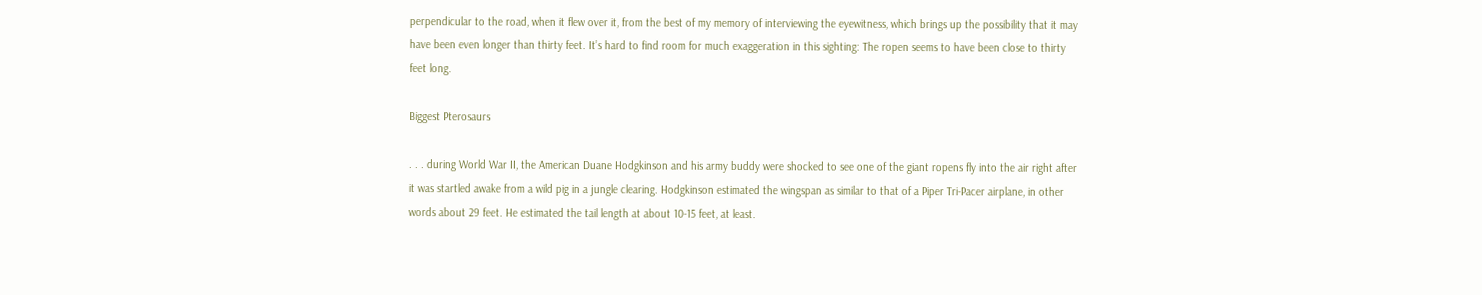perpendicular to the road, when it flew over it, from the best of my memory of interviewing the eyewitness, which brings up the possibility that it may have been even longer than thirty feet. It’s hard to find room for much exaggeration in this sighting: The ropen seems to have been close to thirty feet long.

Biggest Pterosaurs

. . . during World War II, the American Duane Hodgkinson and his army buddy were shocked to see one of the giant ropens fly into the air right after it was startled awake from a wild pig in a jungle clearing. Hodgkinson estimated the wingspan as similar to that of a Piper Tri-Pacer airplane, in other words about 29 feet. He estimated the tail length at about 10-15 feet, at least.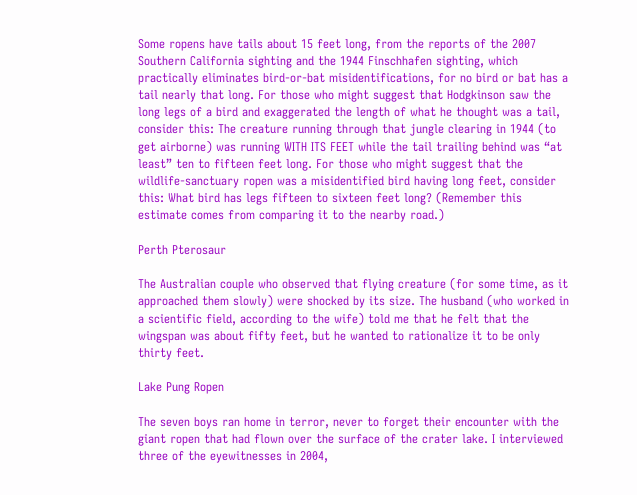Some ropens have tails about 15 feet long, from the reports of the 2007 Southern California sighting and the 1944 Finschhafen sighting, which practically eliminates bird-or-bat misidentifications, for no bird or bat has a tail nearly that long. For those who might suggest that Hodgkinson saw the long legs of a bird and exaggerated the length of what he thought was a tail, consider this: The creature running through that jungle clearing in 1944 (to get airborne) was running WITH ITS FEET while the tail trailing behind was “at least” ten to fifteen feet long. For those who might suggest that the wildlife-sanctuary ropen was a misidentified bird having long feet, consider this: What bird has legs fifteen to sixteen feet long? (Remember this estimate comes from comparing it to the nearby road.)

Perth Pterosaur

The Australian couple who observed that flying creature (for some time, as it approached them slowly) were shocked by its size. The husband (who worked in a scientific field, according to the wife) told me that he felt that the wingspan was about fifty feet, but he wanted to rationalize it to be only thirty feet.

Lake Pung Ropen

The seven boys ran home in terror, never to forget their encounter with the giant ropen that had flown over the surface of the crater lake. I interviewed three of the eyewitnesses in 2004,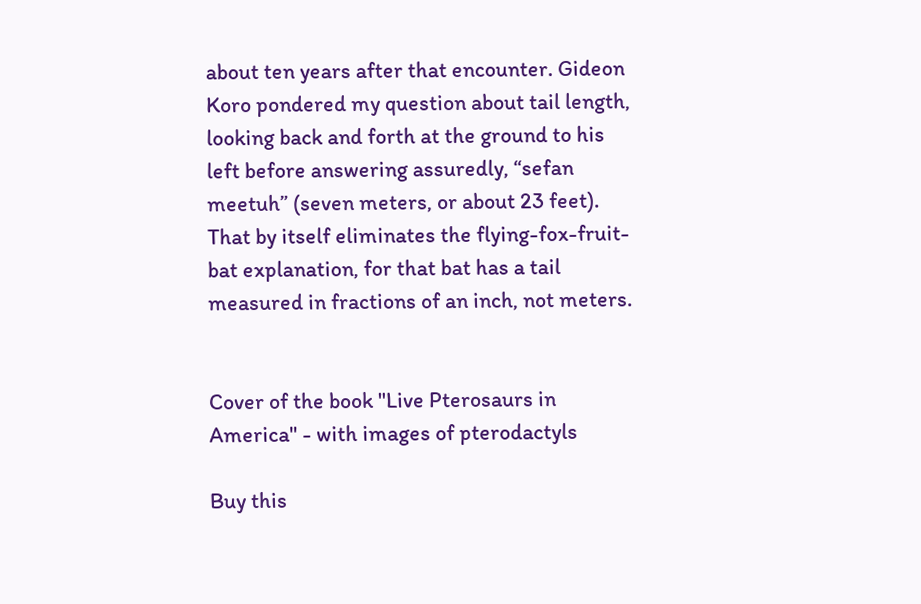about ten years after that encounter. Gideon Koro pondered my question about tail length, looking back and forth at the ground to his left before answering assuredly, “sefan meetuh” (seven meters, or about 23 feet). That by itself eliminates the flying-fox-fruit-bat explanation, for that bat has a tail measured in fractions of an inch, not meters.


Cover of the book "Live Pterosaurs in America" - with images of pterodactyls

Buy this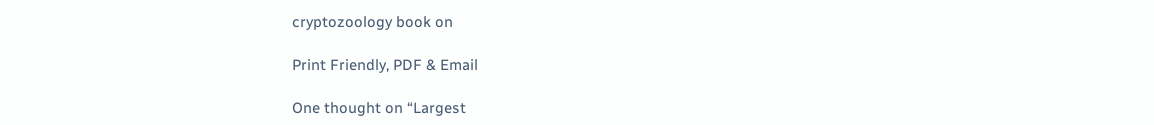cryptozoology book on

Print Friendly, PDF & Email

One thought on “Largest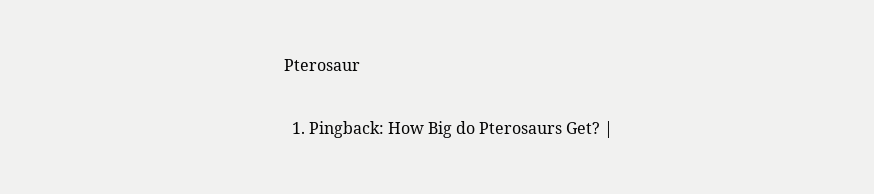Pterosaur

  1. Pingback: How Big do Pterosaurs Get? |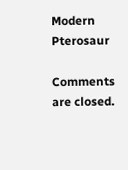Modern Pterosaur

Comments are closed.